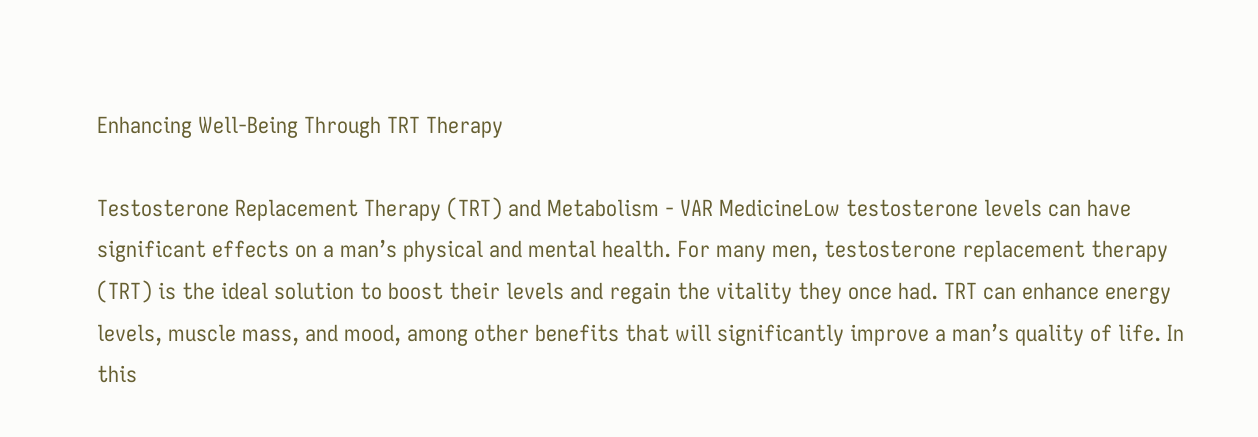Enhancing Well-Being Through TRT Therapy

Testosterone Replacement Therapy (TRT) and Metabolism - VAR MedicineLow testosterone levels can have significant effects on a man’s physical and mental health. For many men, testosterone replacement therapy (TRT) is the ideal solution to boost their levels and regain the vitality they once had. TRT can enhance energy levels, muscle mass, and mood, among other benefits that will significantly improve a man’s quality of life. In this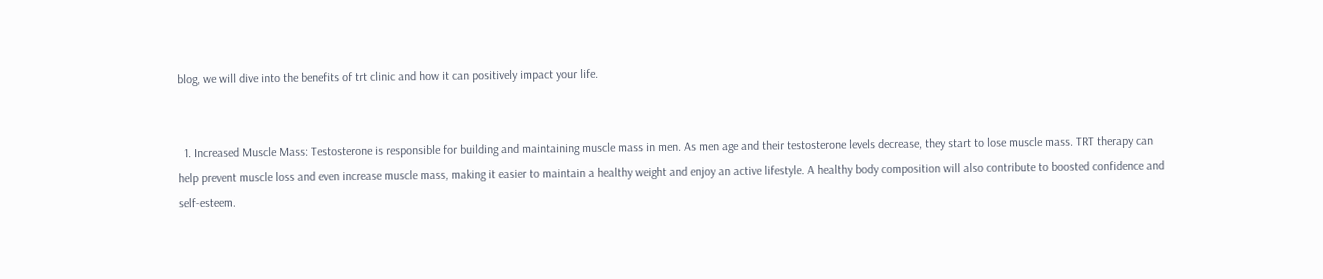blog, we will dive into the benefits of trt clinic and how it can positively impact your life.


  1. Increased Muscle Mass: Testosterone is responsible for building and maintaining muscle mass in men. As men age and their testosterone levels decrease, they start to lose muscle mass. TRT therapy can help prevent muscle loss and even increase muscle mass, making it easier to maintain a healthy weight and enjoy an active lifestyle. A healthy body composition will also contribute to boosted confidence and self-esteem.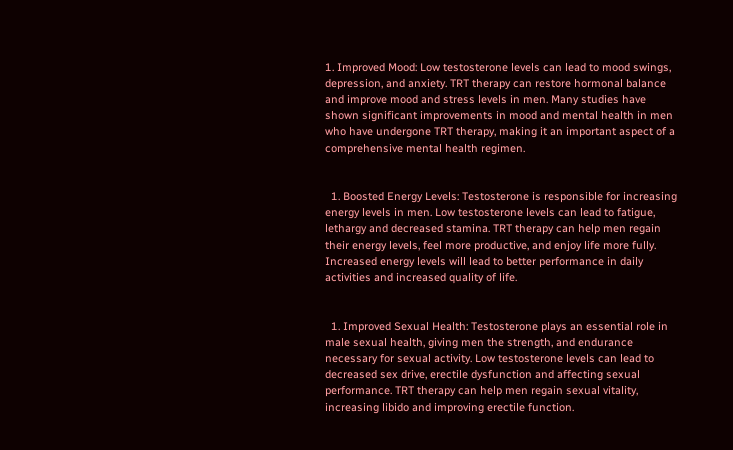1. Improved Mood: Low testosterone levels can lead to mood swings, depression, and anxiety. TRT therapy can restore hormonal balance and improve mood and stress levels in men. Many studies have shown significant improvements in mood and mental health in men who have undergone TRT therapy, making it an important aspect of a comprehensive mental health regimen.


  1. Boosted Energy Levels: Testosterone is responsible for increasing energy levels in men. Low testosterone levels can lead to fatigue, lethargy and decreased stamina. TRT therapy can help men regain their energy levels, feel more productive, and enjoy life more fully. Increased energy levels will lead to better performance in daily activities and increased quality of life.


  1. Improved Sexual Health: Testosterone plays an essential role in male sexual health, giving men the strength, and endurance necessary for sexual activity. Low testosterone levels can lead to decreased sex drive, erectile dysfunction and affecting sexual performance. TRT therapy can help men regain sexual vitality, increasing libido and improving erectile function.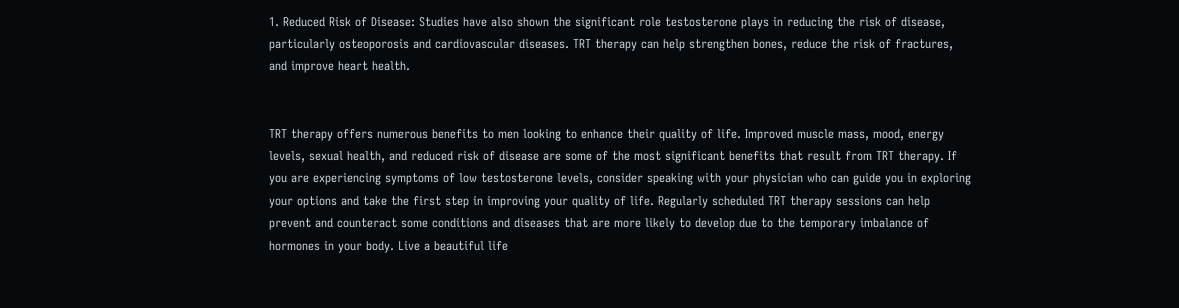1. Reduced Risk of Disease: Studies have also shown the significant role testosterone plays in reducing the risk of disease, particularly osteoporosis and cardiovascular diseases. TRT therapy can help strengthen bones, reduce the risk of fractures, and improve heart health.


TRT therapy offers numerous benefits to men looking to enhance their quality of life. Improved muscle mass, mood, energy levels, sexual health, and reduced risk of disease are some of the most significant benefits that result from TRT therapy. If you are experiencing symptoms of low testosterone levels, consider speaking with your physician who can guide you in exploring your options and take the first step in improving your quality of life. Regularly scheduled TRT therapy sessions can help prevent and counteract some conditions and diseases that are more likely to develop due to the temporary imbalance of hormones in your body. Live a beautiful life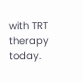with TRT therapy today.